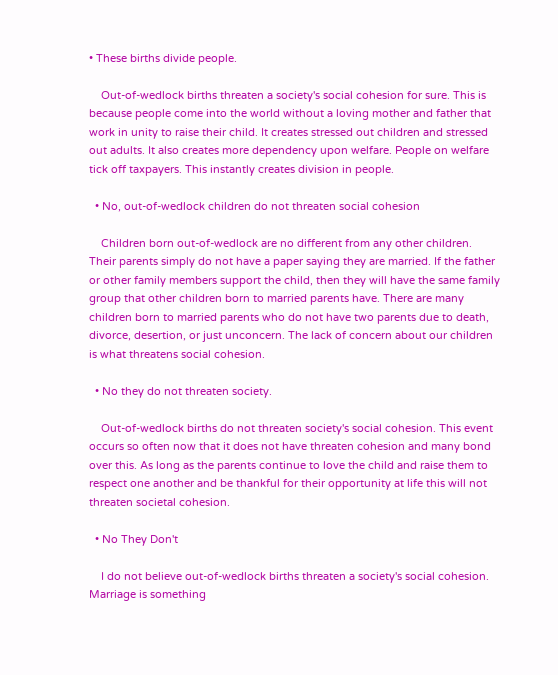• These births divide people.

    Out-of-wedlock births threaten a society's social cohesion for sure. This is because people come into the world without a loving mother and father that work in unity to raise their child. It creates stressed out children and stressed out adults. It also creates more dependency upon welfare. People on welfare tick off taxpayers. This instantly creates division in people.

  • No, out-of-wedlock children do not threaten social cohesion

    Children born out-of-wedlock are no different from any other children. Their parents simply do not have a paper saying they are married. If the father or other family members support the child, then they will have the same family group that other children born to married parents have. There are many children born to married parents who do not have two parents due to death, divorce, desertion, or just unconcern. The lack of concern about our children is what threatens social cohesion.

  • No they do not threaten society.

    Out-of-wedlock births do not threaten society's social cohesion. This event occurs so often now that it does not have threaten cohesion and many bond over this. As long as the parents continue to love the child and raise them to respect one another and be thankful for their opportunity at life this will not threaten societal cohesion.

  • No They Don't

    I do not believe out-of-wedlock births threaten a society's social cohesion. Marriage is something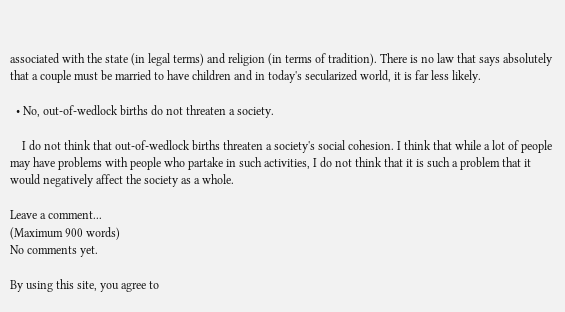associated with the state (in legal terms) and religion (in terms of tradition). There is no law that says absolutely that a couple must be married to have children and in today's secularized world, it is far less likely.

  • No, out-of-wedlock births do not threaten a society.

    I do not think that out-of-wedlock births threaten a society's social cohesion. I think that while a lot of people may have problems with people who partake in such activities, I do not think that it is such a problem that it would negatively affect the society as a whole.

Leave a comment...
(Maximum 900 words)
No comments yet.

By using this site, you agree to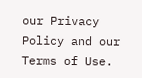our Privacy Policy and our Terms of Use.